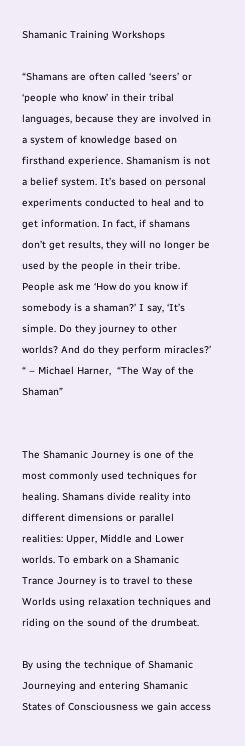Shamanic Training Workshops

“Shamans are often called ‘seers’ or ‘people who know’ in their tribal languages, because they are involved in a system of knowledge based on firsthand experience. Shamanism is not a belief system. It’s based on personal experiments conducted to heal and to get information. In fact, if shamans don’t get results, they will no longer be used by the people in their tribe. People ask me ‘How do you know if somebody is a shaman?’ I say, ‘It’s simple. Do they journey to other worlds? And do they perform miracles?’ “ – Michael Harner,  “The Way of the Shaman”


The Shamanic Journey is one of the most commonly used techniques for healing. Shamans divide reality into different dimensions or parallel realities: Upper, Middle and Lower worlds. To embark on a Shamanic Trance Journey is to travel to these Worlds using relaxation techniques and riding on the sound of the drumbeat.

By using the technique of Shamanic Journeying and entering Shamanic States of Consciousness we gain access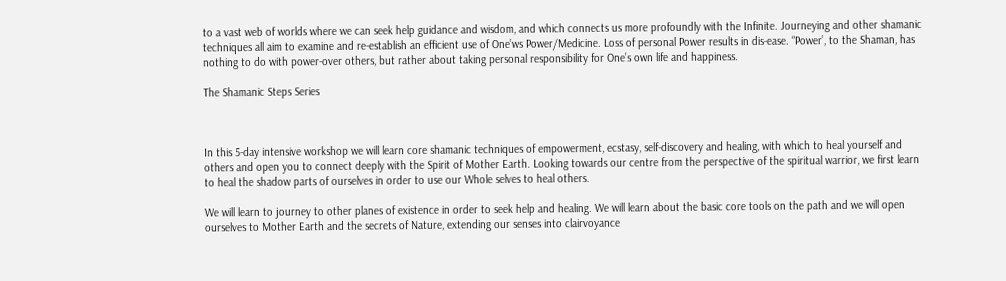to a vast web of worlds where we can seek help guidance and wisdom, and which connects us more profoundly with the Infinite. Journeying and other shamanic techniques all aim to examine and re-establish an efficient use of One’ws Power/Medicine. Loss of personal Power results in dis-ease. “Power’, to the Shaman, has nothing to do with power-over others, but rather about taking personal responsibility for One’s own life and happiness.

The Shamanic Steps Series



In this 5-day intensive workshop we will learn core shamanic techniques of empowerment, ecstasy, self-discovery and healing, with which to heal yourself and others and open you to connect deeply with the Spirit of Mother Earth. Looking towards our centre from the perspective of the spiritual warrior, we first learn to heal the shadow parts of ourselves in order to use our Whole selves to heal others.

We will learn to journey to other planes of existence in order to seek help and healing. We will learn about the basic core tools on the path and we will open ourselves to Mother Earth and the secrets of Nature, extending our senses into clairvoyance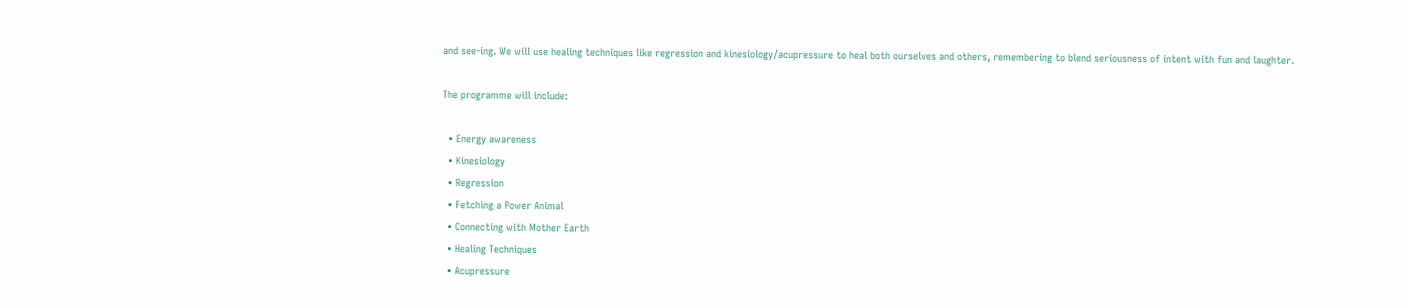and see-ing. We will use healing techniques like regression and kinesiology/acupressure to heal both ourselves and others, remembering to blend seriousness of intent with fun and laughter.

The programme will include:

  • Energy awareness
  • Kinesiology
  • Regression
  • Fetching a Power Animal
  • Connecting with Mother Earth
  • Healing Techniques
  • Acupressure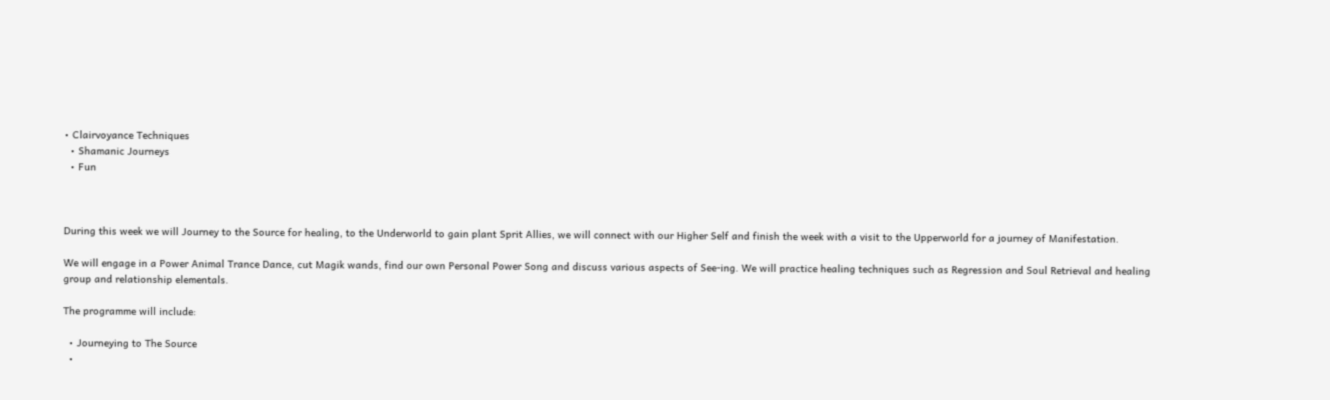• Clairvoyance Techniques
  • Shamanic Journeys
  • Fun



During this week we will Journey to the Source for healing, to the Underworld to gain plant Sprit Allies, we will connect with our Higher Self and finish the week with a visit to the Upperworld for a journey of Manifestation.

We will engage in a Power Animal Trance Dance, cut Magik wands, find our own Personal Power Song and discuss various aspects of See-ing. We will practice healing techniques such as Regression and Soul Retrieval and healing group and relationship elementals.

The programme will include:

  • Journeying to The Source
  •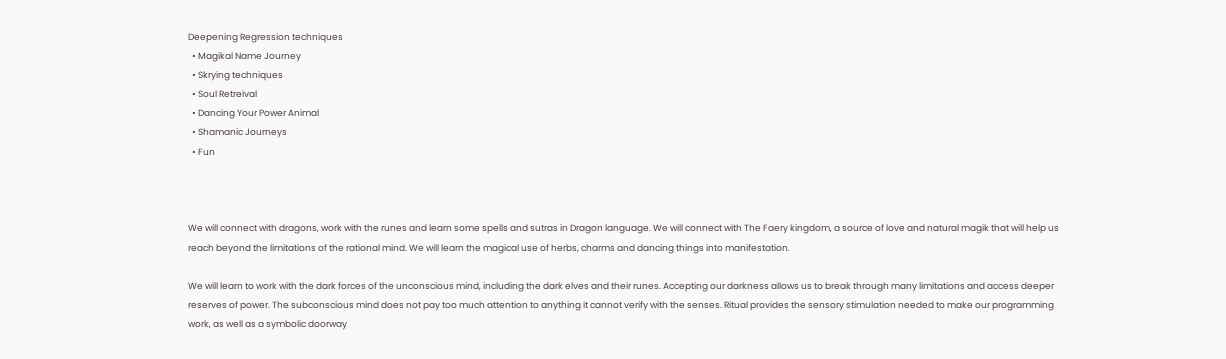Deepening Regression techniques
  • Magikal Name Journey
  • Skrying techniques
  • Soul Retreival
  • Dancing Your Power Animal
  • Shamanic Journeys
  • Fun



We will connect with dragons, work with the runes and learn some spells and sutras in Dragon language. We will connect with The Faery kingdom, a source of love and natural magik that will help us reach beyond the limitations of the rational mind. We will learn the magical use of herbs, charms and dancing things into manifestation.

We will learn to work with the dark forces of the unconscious mind, including the dark elves and their runes. Accepting our darkness allows us to break through many limitations and access deeper reserves of power. The subconscious mind does not pay too much attention to anything it cannot verify with the senses. Ritual provides the sensory stimulation needed to make our programming work, as well as a symbolic doorway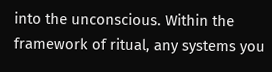into the unconscious. Within the framework of ritual, any systems you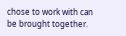chose to work with can be brought together.